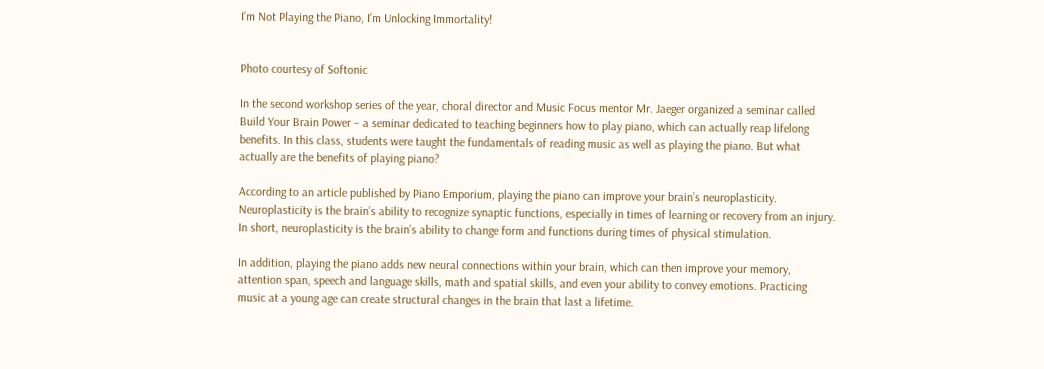I’m Not Playing the Piano, I’m Unlocking Immortality!


Photo courtesy of Softonic

In the second workshop series of the year, choral director and Music Focus mentor Mr. Jaeger organized a seminar called Build Your Brain Power – a seminar dedicated to teaching beginners how to play piano, which can actually reap lifelong benefits. In this class, students were taught the fundamentals of reading music as well as playing the piano. But what actually are the benefits of playing piano?

According to an article published by Piano Emporium, playing the piano can improve your brain’s neuroplasticity. Neuroplasticity is the brain’s ability to recognize synaptic functions, especially in times of learning or recovery from an injury. In short, neuroplasticity is the brain’s ability to change form and functions during times of physical stimulation.

In addition, playing the piano adds new neural connections within your brain, which can then improve your memory, attention span, speech and language skills, math and spatial skills, and even your ability to convey emotions. Practicing music at a young age can create structural changes in the brain that last a lifetime.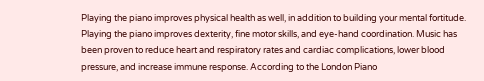Playing the piano improves physical health as well, in addition to building your mental fortitude. Playing the piano improves dexterity, fine motor skills, and eye-hand coordination. Music has been proven to reduce heart and respiratory rates and cardiac complications, lower blood pressure, and increase immune response. According to the London Piano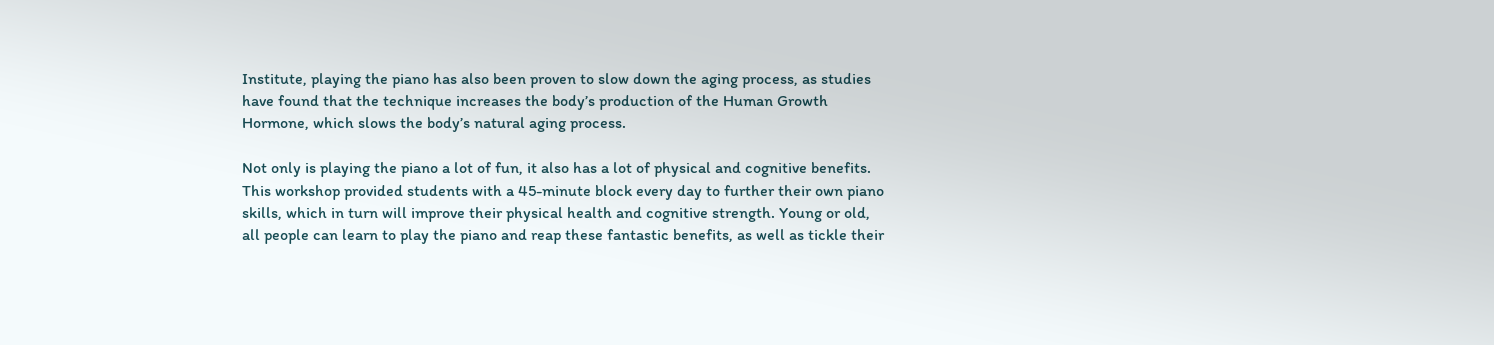Institute, playing the piano has also been proven to slow down the aging process, as studies have found that the technique increases the body’s production of the Human Growth Hormone, which slows the body’s natural aging process.

Not only is playing the piano a lot of fun, it also has a lot of physical and cognitive benefits. This workshop provided students with a 45-minute block every day to further their own piano skills, which in turn will improve their physical health and cognitive strength. Young or old, all people can learn to play the piano and reap these fantastic benefits, as well as tickle their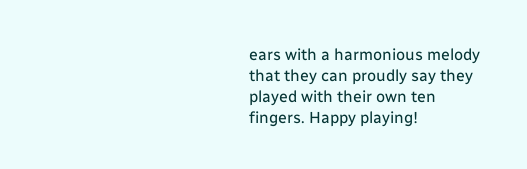ears with a harmonious melody that they can proudly say they played with their own ten fingers. Happy playing!